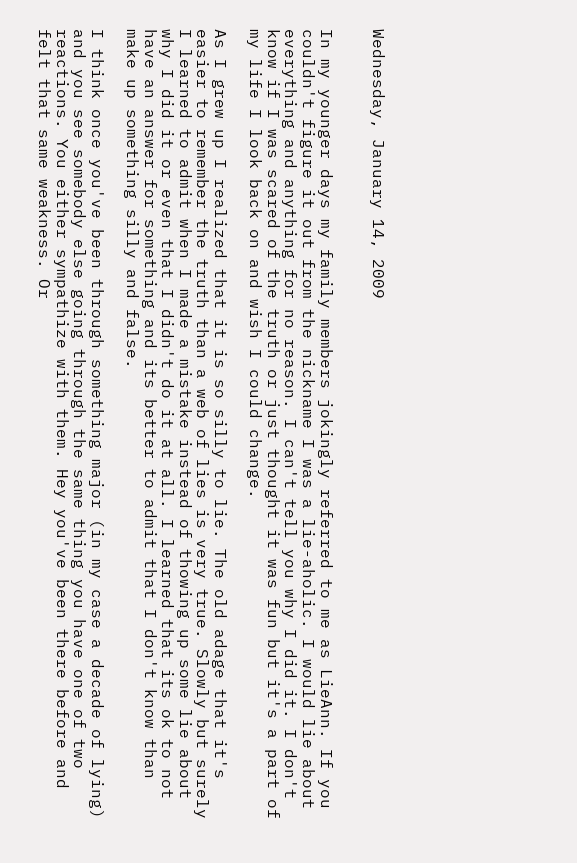Wednesday, January 14, 2009


In my younger days my family members jokingly referred to me as LieAnn. If you couldn't figure it out from the nickname I was a lie-aholic. I would lie about everything and anything for no reason. I can't tell you why I did it. I don't know if I was scared of the truth or just thought it was fun but it's a part of my life I look back on and wish I could change.

As I grew up I realized that it is so silly to lie. The old adage that it's easier to remember the truth than a web of lies is very true. Slowly but surely I learned to admit when I made a mistake instead of thowing up some lie about why I did it or even that I didn't do it at all. I learned that its ok to not have an answer for something and its better to admit that I don't know than make up something silly and false.

I think once you've been through something major (in my case a decade of lying) and you see somebody else going through the same thing you have one of two reactions. You either sympathize with them. Hey you've been there before and felt that same weakness. Or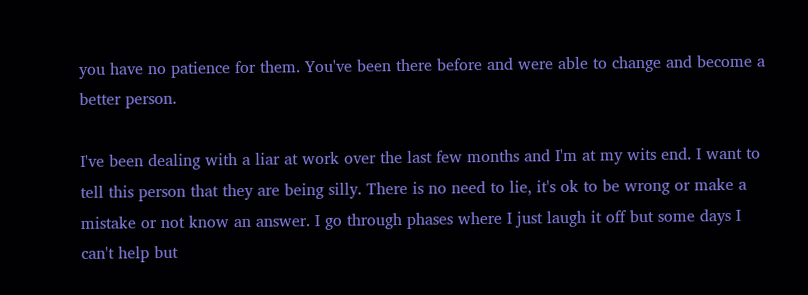you have no patience for them. You've been there before and were able to change and become a better person.

I've been dealing with a liar at work over the last few months and I'm at my wits end. I want to tell this person that they are being silly. There is no need to lie, it's ok to be wrong or make a mistake or not know an answer. I go through phases where I just laugh it off but some days I can't help but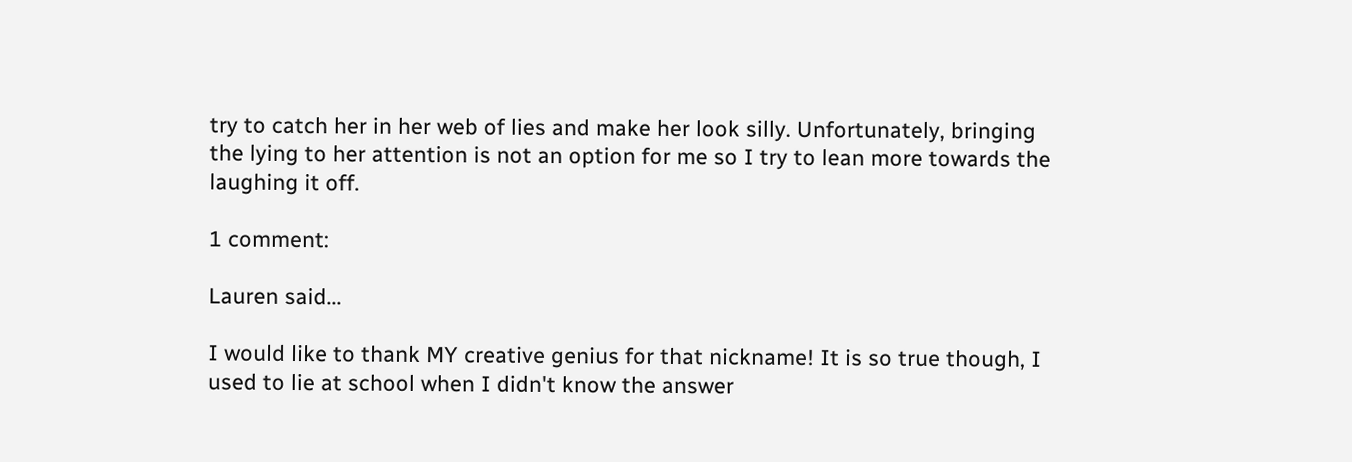try to catch her in her web of lies and make her look silly. Unfortunately, bringing the lying to her attention is not an option for me so I try to lean more towards the laughing it off.

1 comment:

Lauren said...

I would like to thank MY creative genius for that nickname! It is so true though, I used to lie at school when I didn't know the answer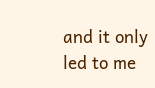and it only led to me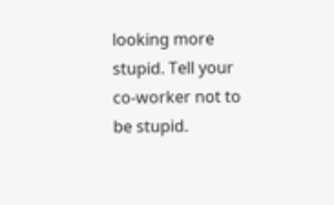looking more stupid. Tell your co-worker not to be stupid.